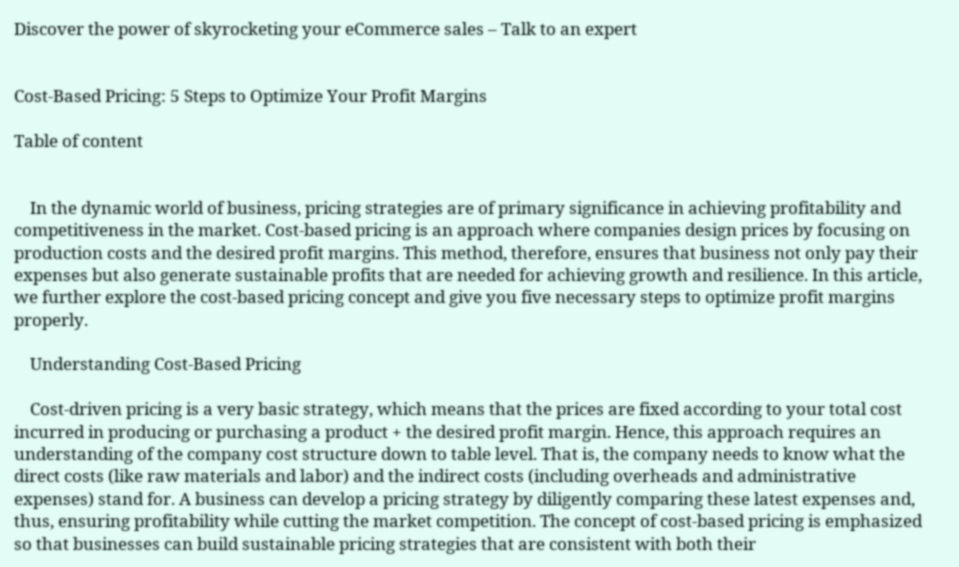Discover the power of skyrocketing your eCommerce sales – Talk to an expert


Cost-Based Pricing: 5 Steps to Optimize Your Profit Margins

Table of content


    In the dynamic world of business, pricing strategies are of primary significance in achieving profitability and competitiveness in the market. Cost-based pricing is an approach where companies design prices by focusing on production costs and the desired profit margins. This method, therefore, ensures that business not only pay their expenses but also generate sustainable profits that are needed for achieving growth and resilience. In this article, we further explore the cost-based pricing concept and give you five necessary steps to optimize profit margins properly.

    Understanding Cost-Based Pricing

    Cost-driven pricing is a very basic strategy, which means that the prices are fixed according to your total cost incurred in producing or purchasing a product + the desired profit margin. Hence, this approach requires an understanding of the company cost structure down to table level. That is, the company needs to know what the direct costs (like raw materials and labor) and the indirect costs (including overheads and administrative expenses) stand for. A business can develop a pricing strategy by diligently comparing these latest expenses and, thus, ensuring profitability while cutting the market competition. The concept of cost-based pricing is emphasized so that businesses can build sustainable pricing strategies that are consistent with both their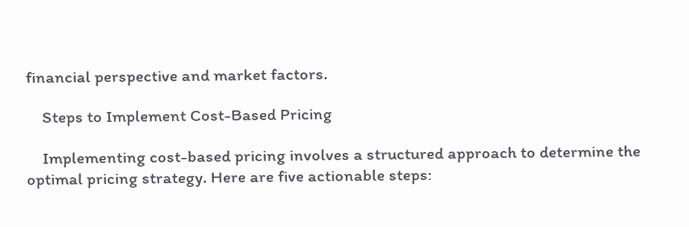financial perspective and market factors.

    Steps to Implement Cost-Based Pricing

    Implementing cost-based pricing involves a structured approach to determine the optimal pricing strategy. Here are five actionable steps: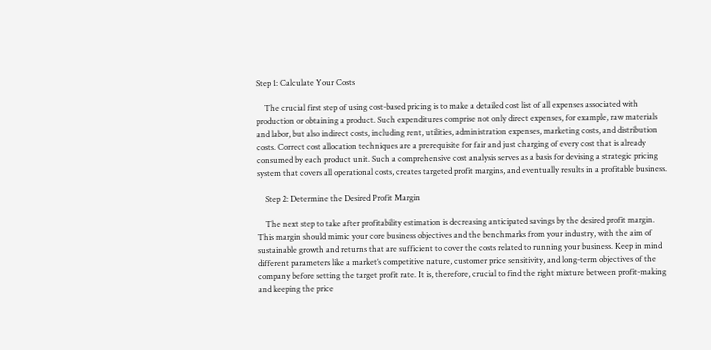Step 1: Calculate Your Costs

    The crucial first step of using cost-based pricing is to make a detailed cost list of all expenses associated with production or obtaining a product. Such expenditures comprise not only direct expenses, for example, raw materials and labor, but also indirect costs, including rent, utilities, administration expenses, marketing costs, and distribution costs. Correct cost allocation techniques are a prerequisite for fair and just charging of every cost that is already consumed by each product unit. Such a comprehensive cost analysis serves as a basis for devising a strategic pricing system that covers all operational costs, creates targeted profit margins, and eventually results in a profitable business.

    Step 2: Determine the Desired Profit Margin

    The next step to take after profitability estimation is decreasing anticipated savings by the desired profit margin. This margin should mimic your core business objectives and the benchmarks from your industry, with the aim of sustainable growth and returns that are sufficient to cover the costs related to running your business. Keep in mind different parameters like a market’s competitive nature, customer price sensitivity, and long-term objectives of the company before setting the target profit rate. It is, therefore, crucial to find the right mixture between profit-making and keeping the price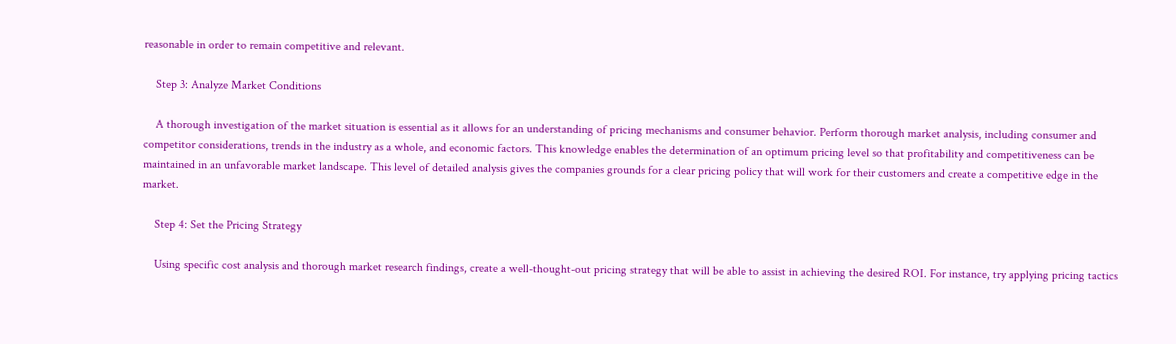reasonable in order to remain competitive and relevant.

    Step 3: Analyze Market Conditions

    A thorough investigation of the market situation is essential as it allows for an understanding of pricing mechanisms and consumer behavior. Perform thorough market analysis, including consumer and competitor considerations, trends in the industry as a whole, and economic factors. This knowledge enables the determination of an optimum pricing level so that profitability and competitiveness can be maintained in an unfavorable market landscape. This level of detailed analysis gives the companies grounds for a clear pricing policy that will work for their customers and create a competitive edge in the market.

    Step 4: Set the Pricing Strategy

    Using specific cost analysis and thorough market research findings, create a well-thought-out pricing strategy that will be able to assist in achieving the desired ROI. For instance, try applying pricing tactics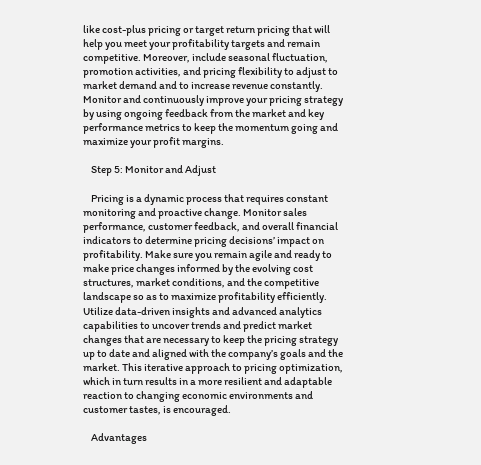like cost-plus pricing or target return pricing that will help you meet your profitability targets and remain competitive. Moreover, include seasonal fluctuation, promotion activities, and pricing flexibility to adjust to market demand and to increase revenue constantly. Monitor and continuously improve your pricing strategy by using ongoing feedback from the market and key performance metrics to keep the momentum going and maximize your profit margins.

    Step 5: Monitor and Adjust

    Pricing is a dynamic process that requires constant monitoring and proactive change. Monitor sales performance, customer feedback, and overall financial indicators to determine pricing decisions’ impact on profitability. Make sure you remain agile and ready to make price changes informed by the evolving cost structures, market conditions, and the competitive landscape so as to maximize profitability efficiently. Utilize data-driven insights and advanced analytics capabilities to uncover trends and predict market changes that are necessary to keep the pricing strategy up to date and aligned with the company’s goals and the market. This iterative approach to pricing optimization, which in turn results in a more resilient and adaptable reaction to changing economic environments and customer tastes, is encouraged.

    Advantages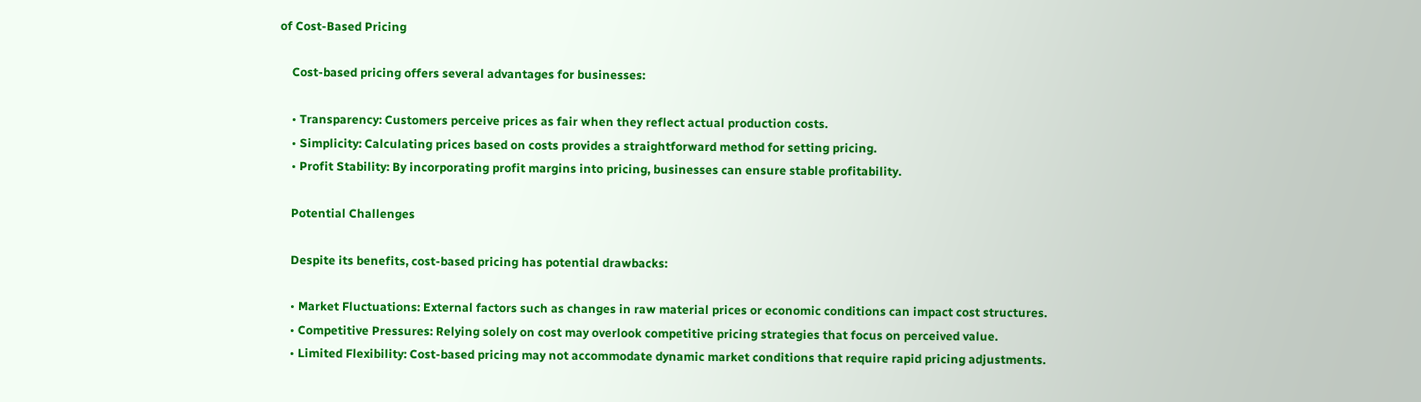of Cost-Based Pricing

    Cost-based pricing offers several advantages for businesses:

    • Transparency: Customers perceive prices as fair when they reflect actual production costs.
    • Simplicity: Calculating prices based on costs provides a straightforward method for setting pricing.
    • Profit Stability: By incorporating profit margins into pricing, businesses can ensure stable profitability.

    Potential Challenges

    Despite its benefits, cost-based pricing has potential drawbacks:

    • Market Fluctuations: External factors such as changes in raw material prices or economic conditions can impact cost structures.
    • Competitive Pressures: Relying solely on cost may overlook competitive pricing strategies that focus on perceived value.
    • Limited Flexibility: Cost-based pricing may not accommodate dynamic market conditions that require rapid pricing adjustments.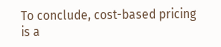To conclude, cost-based pricing is a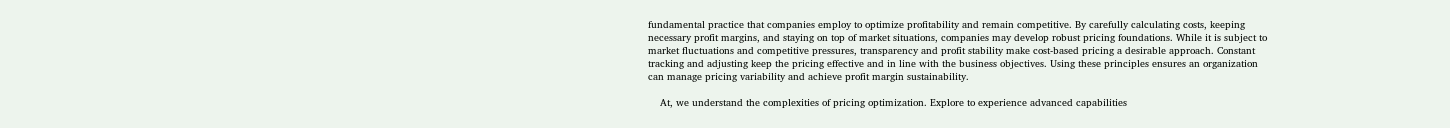fundamental practice that companies employ to optimize profitability and remain competitive. By carefully calculating costs, keeping necessary profit margins, and staying on top of market situations, companies may develop robust pricing foundations. While it is subject to market fluctuations and competitive pressures, transparency and profit stability make cost-based pricing a desirable approach. Constant tracking and adjusting keep the pricing effective and in line with the business objectives. Using these principles ensures an organization can manage pricing variability and achieve profit margin sustainability.

    At, we understand the complexities of pricing optimization. Explore to experience advanced capabilities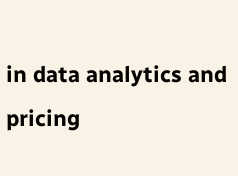in data analytics and pricing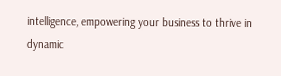intelligence, empowering your business to thrive in dynamic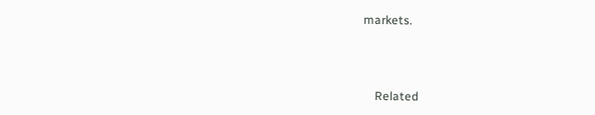markets.



    Related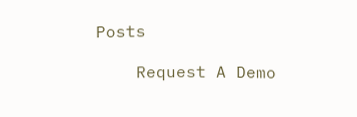Posts

    Request A Demo